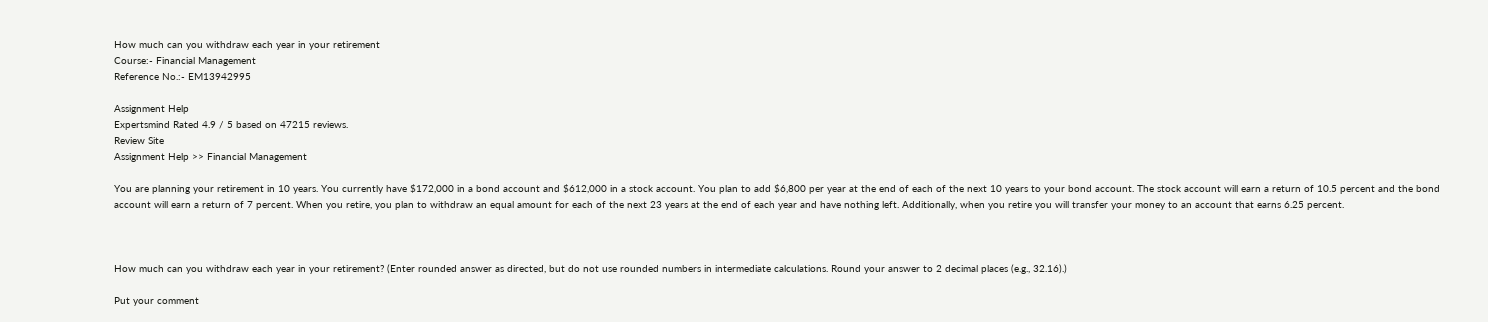How much can you withdraw each year in your retirement
Course:- Financial Management
Reference No.:- EM13942995

Assignment Help
Expertsmind Rated 4.9 / 5 based on 47215 reviews.
Review Site
Assignment Help >> Financial Management

You are planning your retirement in 10 years. You currently have $172,000 in a bond account and $612,000 in a stock account. You plan to add $6,800 per year at the end of each of the next 10 years to your bond account. The stock account will earn a return of 10.5 percent and the bond account will earn a return of 7 percent. When you retire, you plan to withdraw an equal amount for each of the next 23 years at the end of each year and have nothing left. Additionally, when you retire you will transfer your money to an account that earns 6.25 percent.



How much can you withdraw each year in your retirement? (Enter rounded answer as directed, but do not use rounded numbers in intermediate calculations. Round your answer to 2 decimal places (e.g., 32.16).)

Put your comment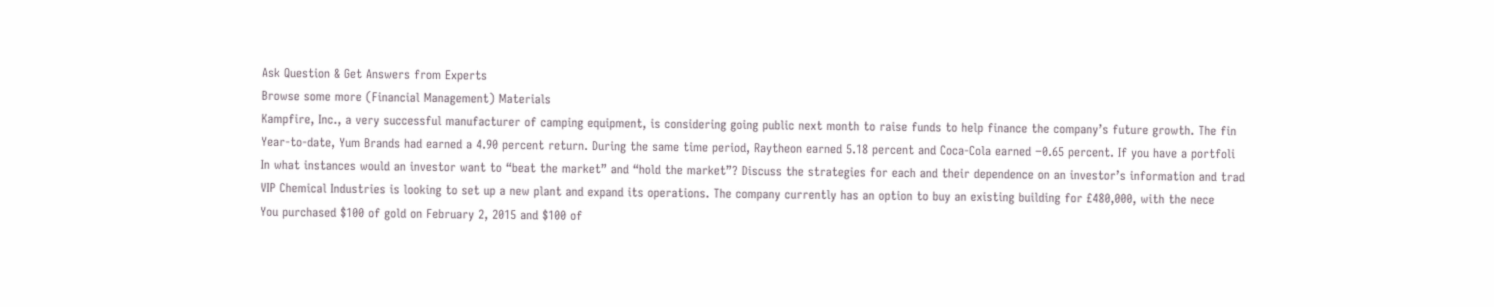Ask Question & Get Answers from Experts
Browse some more (Financial Management) Materials
Kampfire, Inc., a very successful manufacturer of camping equipment, is considering going public next month to raise funds to help finance the company’s future growth. The fin
Year-to-date, Yum Brands had earned a 4.90 percent return. During the same time period, Raytheon earned 5.18 percent and Coca-Cola earned −0.65 percent. If you have a portfoli
In what instances would an investor want to “beat the market” and “hold the market”? Discuss the strategies for each and their dependence on an investor’s information and trad
VIP Chemical Industries is looking to set up a new plant and expand its operations. The company currently has an option to buy an existing building for £480,000, with the nece
You purchased $100 of gold on February 2, 2015 and $100 of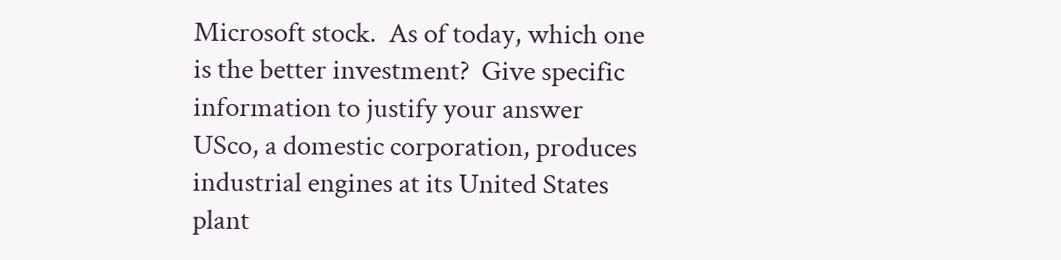Microsoft stock.  As of today, which one is the better investment?  Give specific information to justify your answer
USco, a domestic corporation, produces industrial engines at its United States plant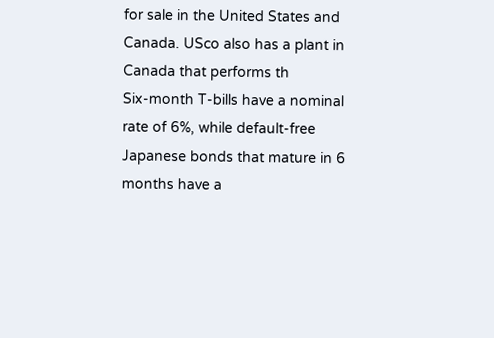for sale in the United States and Canada. USco also has a plant in Canada that performs th
Six-month T-bills have a nominal rate of 6%, while default-free Japanese bonds that mature in 6 months have a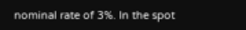nominal rate of 3%. In the spot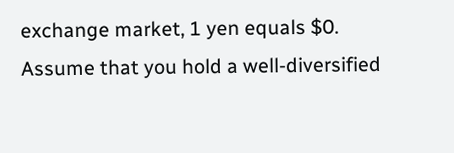exchange market, 1 yen equals $0.
Assume that you hold a well-diversified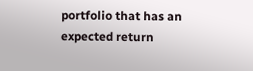portfolio that has an expected return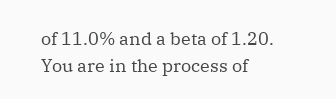of 11.0% and a beta of 1.20. You are in the process of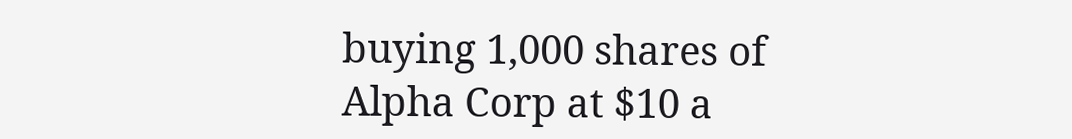buying 1,000 shares of Alpha Corp at $10 a